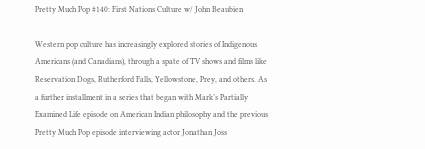Pretty Much Pop #140: First Nations Culture w/ John Beaubien

Western pop culture has increasingly explored stories of Indigenous Americans (and Canadians), through a spate of TV shows and films like Reservation Dogs, Rutherford Falls, Yellowstone, Prey, and others. As a further installment in a series that began with Mark’s Partially Examined Life episode on American Indian philosophy and the previous Pretty Much Pop episode interviewing actor Jonathan Joss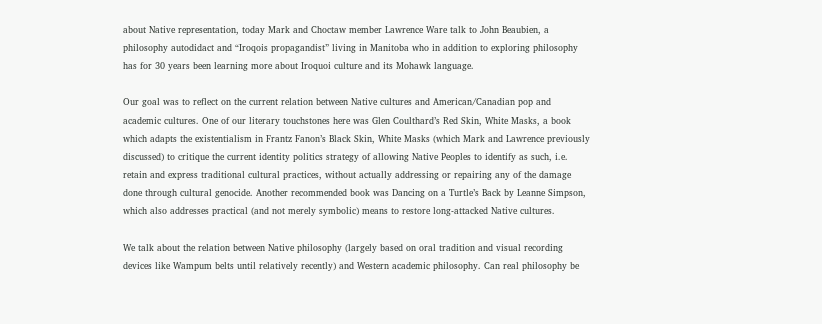about Native representation, today Mark and Choctaw member Lawrence Ware talk to John Beaubien, a philosophy autodidact and “Iroqois propagandist” living in Manitoba who in addition to exploring philosophy has for 30 years been learning more about Iroquoi culture and its Mohawk language.

Our goal was to reflect on the current relation between Native cultures and American/Canadian pop and academic cultures. One of our literary touchstones here was Glen Coulthard’s Red Skin, White Masks, a book which adapts the existentialism in Frantz Fanon’s Black Skin, White Masks (which Mark and Lawrence previously discussed) to critique the current identity politics strategy of allowing Native Peoples to identify as such, i.e. retain and express traditional cultural practices, without actually addressing or repairing any of the damage done through cultural genocide. Another recommended book was Dancing on a Turtle’s Back by Leanne Simpson, which also addresses practical (and not merely symbolic) means to restore long-attacked Native cultures.

We talk about the relation between Native philosophy (largely based on oral tradition and visual recording devices like Wampum belts until relatively recently) and Western academic philosophy. Can real philosophy be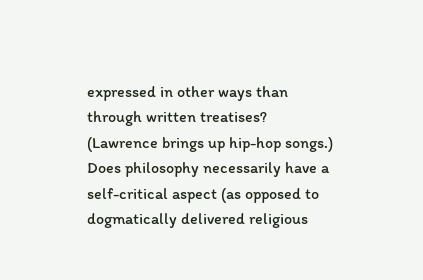expressed in other ways than through written treatises? (Lawrence brings up hip-hop songs.) Does philosophy necessarily have a self-critical aspect (as opposed to dogmatically delivered religious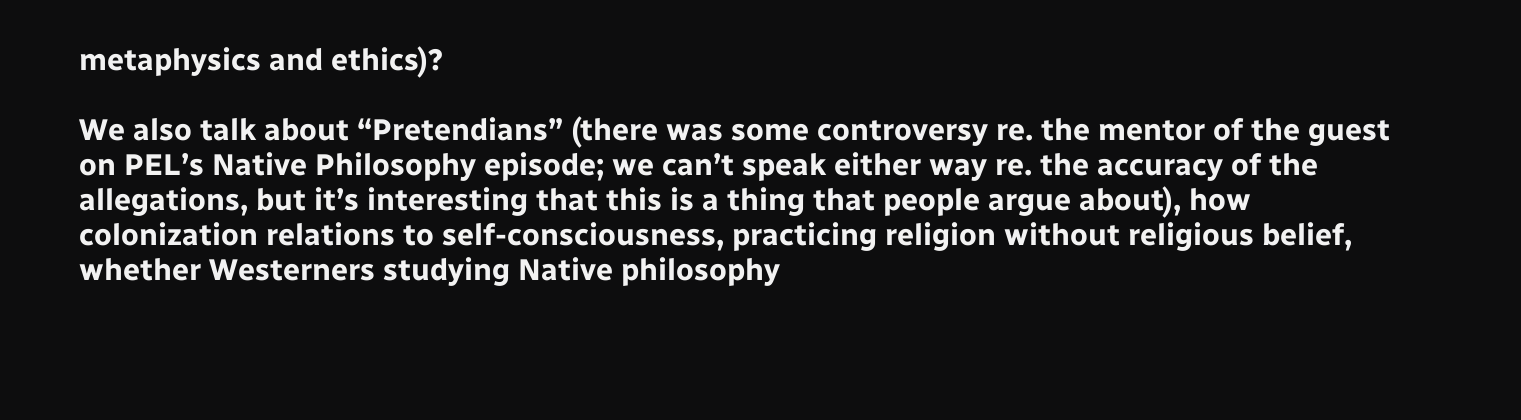metaphysics and ethics)?

We also talk about “Pretendians” (there was some controversy re. the mentor of the guest on PEL’s Native Philosophy episode; we can’t speak either way re. the accuracy of the allegations, but it’s interesting that this is a thing that people argue about), how colonization relations to self-consciousness, practicing religion without religious belief, whether Westerners studying Native philosophy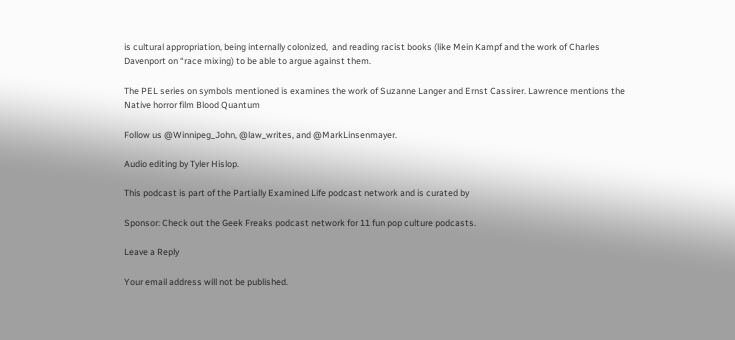is cultural appropriation, being internally colonized,  and reading racist books (like Mein Kampf and the work of Charles Davenport on “race mixing) to be able to argue against them.

The PEL series on symbols mentioned is examines the work of Suzanne Langer and Ernst Cassirer. Lawrence mentions the Native horror film Blood Quantum

Follow us @Winnipeg_John, @law_writes, and @MarkLinsenmayer.

Audio editing by Tyler Hislop.

This podcast is part of the Partially Examined Life podcast network and is curated by

Sponsor: Check out the Geek Freaks podcast network for 11 fun pop culture podcasts.

Leave a Reply

Your email address will not be published.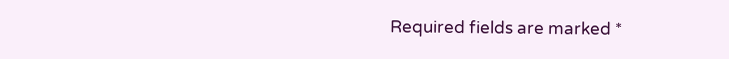Required fields are marked *